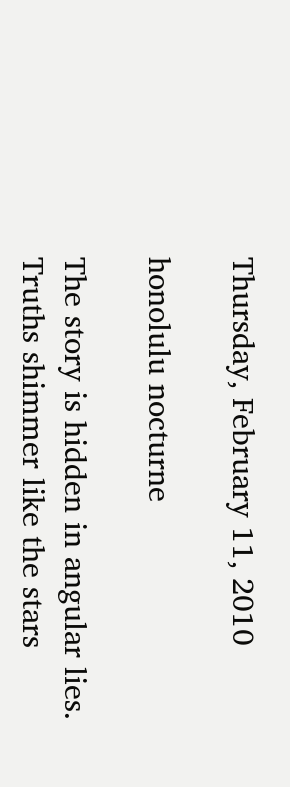Thursday, February 11, 2010

honolulu nocturne

The story is hidden in angular lies.
Truths shimmer like the stars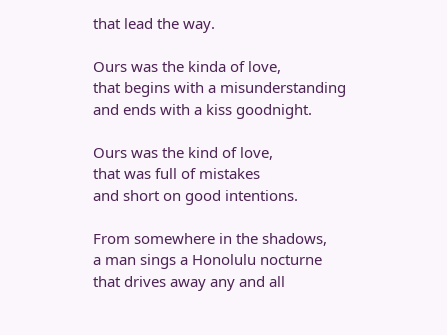that lead the way.

Ours was the kinda of love,
that begins with a misunderstanding
and ends with a kiss goodnight.

Ours was the kind of love,
that was full of mistakes
and short on good intentions.

From somewhere in the shadows,
a man sings a Honolulu nocturne
that drives away any and all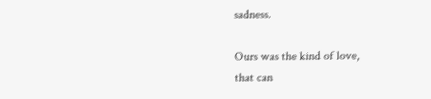sadness.

Ours was the kind of love,
that can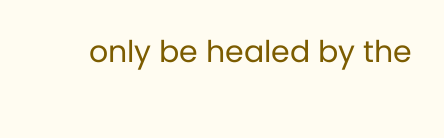only be healed by the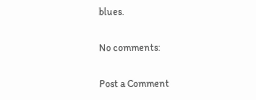blues.

No comments:

Post a Comment